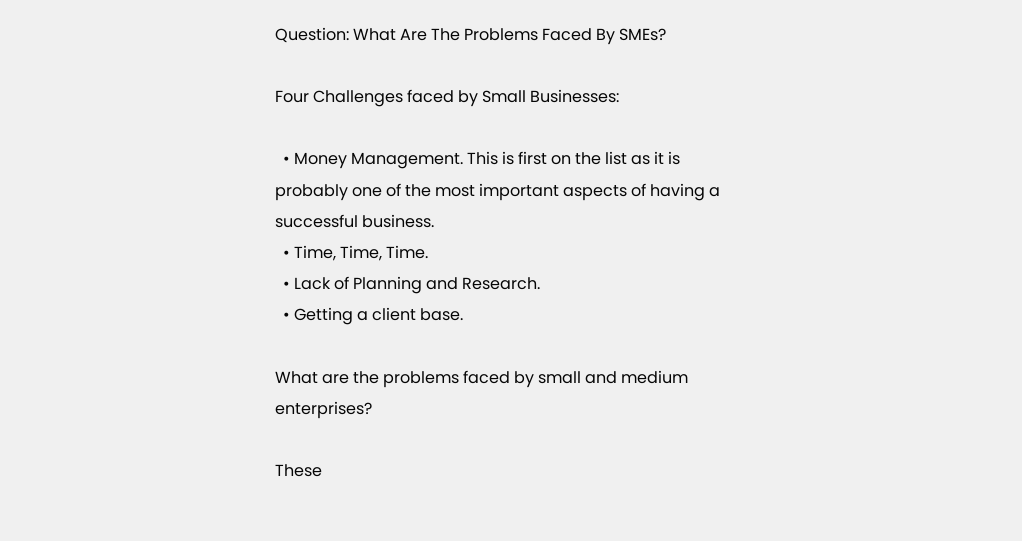Question: What Are The Problems Faced By SMEs?

Four Challenges faced by Small Businesses:

  • Money Management. This is first on the list as it is probably one of the most important aspects of having a successful business.
  • Time, Time, Time.
  • Lack of Planning and Research.
  • Getting a client base.

What are the problems faced by small and medium enterprises?

These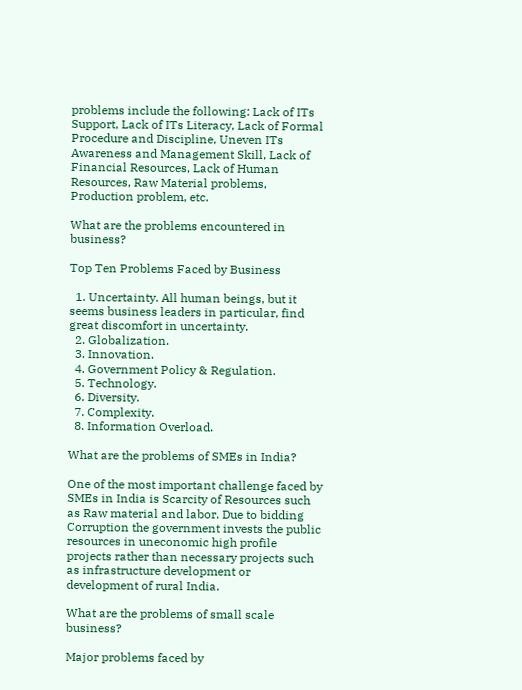problems include the following: Lack of ITs Support, Lack of ITs Literacy, Lack of Formal Procedure and Discipline, Uneven ITs Awareness and Management Skill, Lack of Financial Resources, Lack of Human Resources, Raw Material problems, Production problem, etc.

What are the problems encountered in business?

Top Ten Problems Faced by Business

  1. Uncertainty. All human beings, but it seems business leaders in particular, find great discomfort in uncertainty.
  2. Globalization.
  3. Innovation.
  4. Government Policy & Regulation.
  5. Technology.
  6. Diversity.
  7. Complexity.
  8. Information Overload.

What are the problems of SMEs in India?

One of the most important challenge faced by SMEs in India is Scarcity of Resources such as Raw material and labor. Due to bidding Corruption the government invests the public resources in uneconomic high profile projects rather than necessary projects such as infrastructure development or development of rural India.

What are the problems of small scale business?

Major problems faced by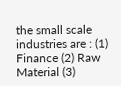the small scale industries are : (1) Finance (2) Raw Material (3)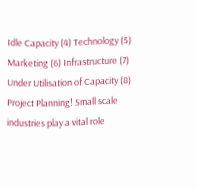Idle Capacity (4) Technology (5) Marketing (6) Infrastructure (7) Under Utilisation of Capacity (8) Project Planning! Small scale industries play a vital role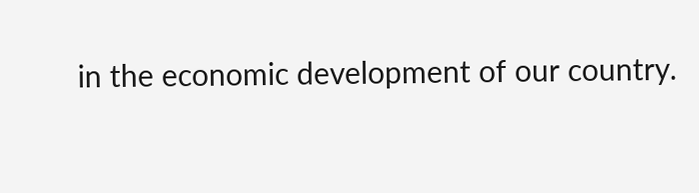in the economic development of our country.